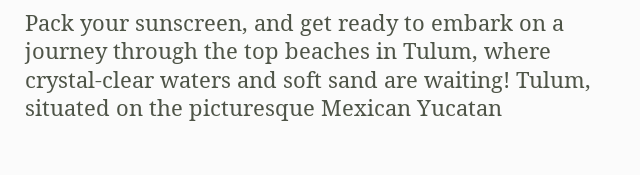Pack your sunscreen, and get ready to embark on a journey through the top beaches in Tulum, where crystal-clear waters and soft sand are waiting! Tulum, situated on the picturesque Mexican Yucatan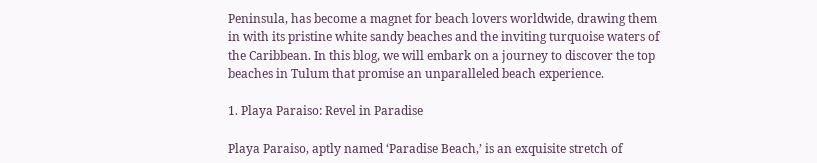Peninsula, has become a magnet for beach lovers worldwide, drawing them in with its pristine white sandy beaches and the inviting turquoise waters of the Caribbean. In this blog, we will embark on a journey to discover the top beaches in Tulum that promise an unparalleled beach experience.

1. Playa Paraiso: Revel in Paradise

Playa Paraiso, aptly named ‘Paradise Beach,’ is an exquisite stretch of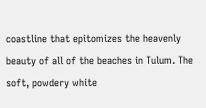coastline that epitomizes the heavenly beauty of all of the beaches in Tulum. The soft, powdery white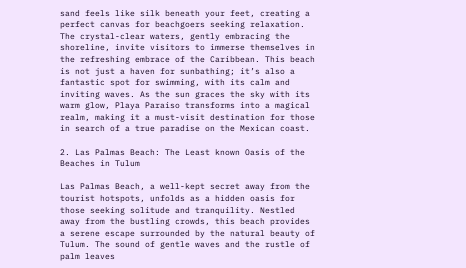sand feels like silk beneath your feet, creating a perfect canvas for beachgoers seeking relaxation. The crystal-clear waters, gently embracing the shoreline, invite visitors to immerse themselves in the refreshing embrace of the Caribbean. This beach is not just a haven for sunbathing; it’s also a fantastic spot for swimming, with its calm and inviting waves. As the sun graces the sky with its warm glow, Playa Paraiso transforms into a magical realm, making it a must-visit destination for those in search of a true paradise on the Mexican coast.

2. Las Palmas Beach: The Least known Oasis of the Beaches in Tulum

Las Palmas Beach, a well-kept secret away from the tourist hotspots, unfolds as a hidden oasis for those seeking solitude and tranquility. Nestled away from the bustling crowds, this beach provides a serene escape surrounded by the natural beauty of Tulum. The sound of gentle waves and the rustle of palm leaves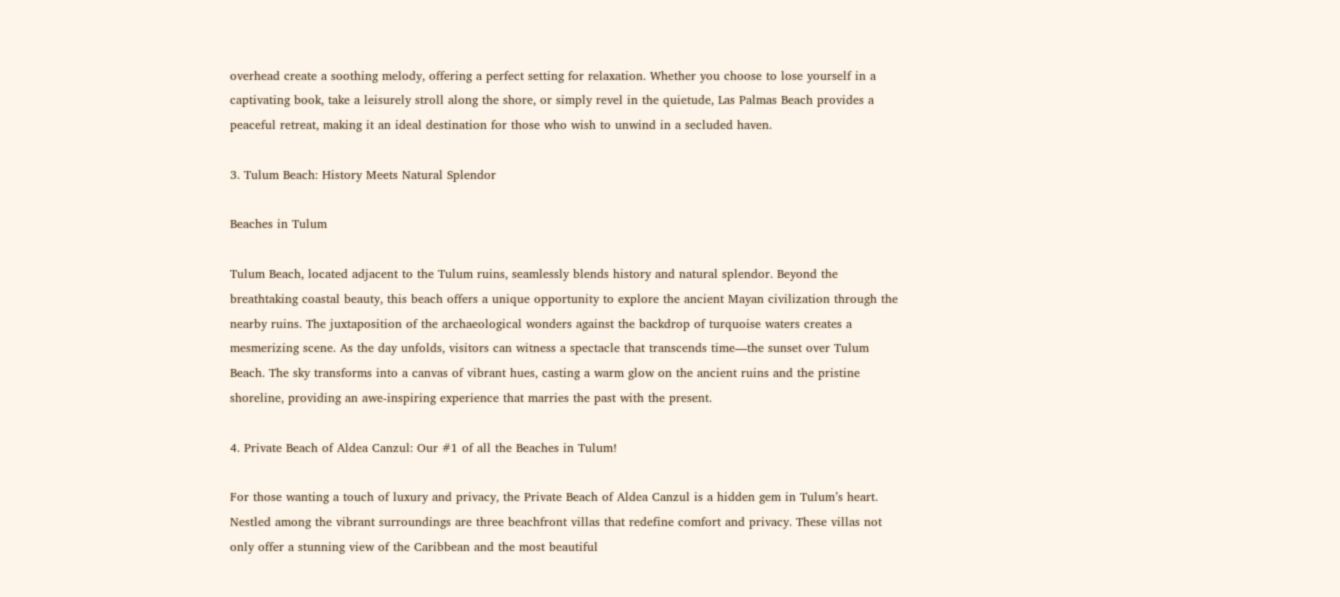overhead create a soothing melody, offering a perfect setting for relaxation. Whether you choose to lose yourself in a captivating book, take a leisurely stroll along the shore, or simply revel in the quietude, Las Palmas Beach provides a peaceful retreat, making it an ideal destination for those who wish to unwind in a secluded haven.

3. Tulum Beach: History Meets Natural Splendor

Beaches in Tulum

Tulum Beach, located adjacent to the Tulum ruins, seamlessly blends history and natural splendor. Beyond the breathtaking coastal beauty, this beach offers a unique opportunity to explore the ancient Mayan civilization through the nearby ruins. The juxtaposition of the archaeological wonders against the backdrop of turquoise waters creates a mesmerizing scene. As the day unfolds, visitors can witness a spectacle that transcends time—the sunset over Tulum Beach. The sky transforms into a canvas of vibrant hues, casting a warm glow on the ancient ruins and the pristine shoreline, providing an awe-inspiring experience that marries the past with the present.

4. Private Beach of Aldea Canzul: Our #1 of all the Beaches in Tulum!

For those wanting a touch of luxury and privacy, the Private Beach of Aldea Canzul is a hidden gem in Tulum’s heart. Nestled among the vibrant surroundings are three beachfront villas that redefine comfort and privacy. These villas not only offer a stunning view of the Caribbean and the most beautiful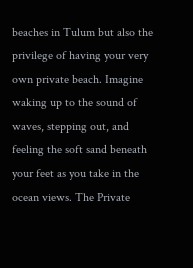beaches in Tulum but also the privilege of having your very own private beach. Imagine waking up to the sound of waves, stepping out, and feeling the soft sand beneath your feet as you take in the ocean views. The Private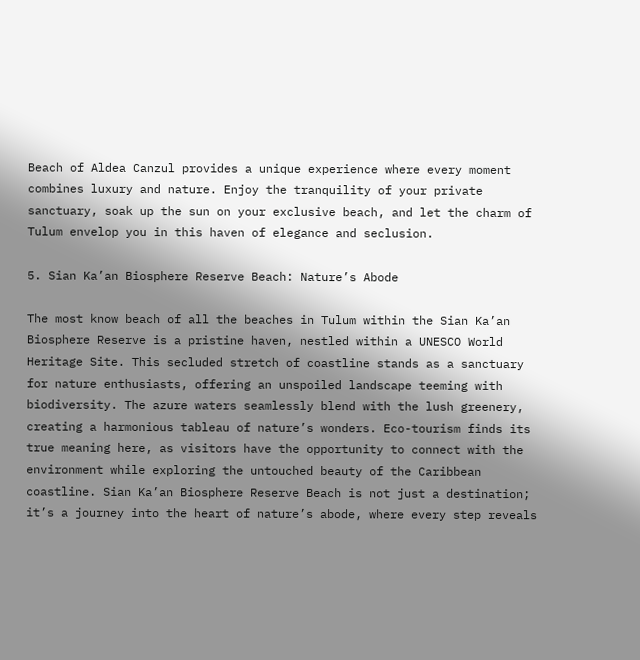Beach of Aldea Canzul provides a unique experience where every moment combines luxury and nature. Enjoy the tranquility of your private sanctuary, soak up the sun on your exclusive beach, and let the charm of Tulum envelop you in this haven of elegance and seclusion.

5. Sian Ka’an Biosphere Reserve Beach: Nature’s Abode

The most know beach of all the beaches in Tulum within the Sian Ka’an Biosphere Reserve is a pristine haven, nestled within a UNESCO World Heritage Site. This secluded stretch of coastline stands as a sanctuary for nature enthusiasts, offering an unspoiled landscape teeming with biodiversity. The azure waters seamlessly blend with the lush greenery, creating a harmonious tableau of nature’s wonders. Eco-tourism finds its true meaning here, as visitors have the opportunity to connect with the environment while exploring the untouched beauty of the Caribbean coastline. Sian Ka’an Biosphere Reserve Beach is not just a destination; it’s a journey into the heart of nature’s abode, where every step reveals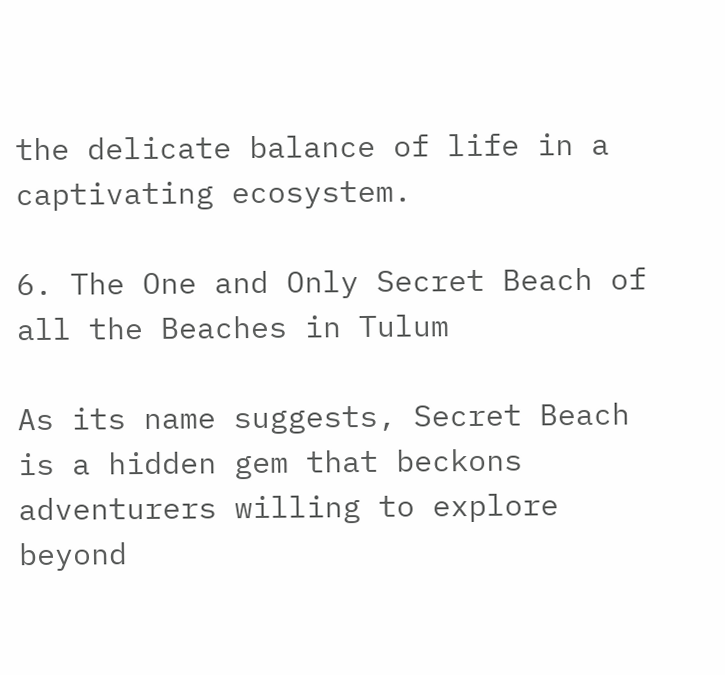the delicate balance of life in a captivating ecosystem.

6. The One and Only Secret Beach of all the Beaches in Tulum

As its name suggests, Secret Beach is a hidden gem that beckons adventurers willing to explore beyond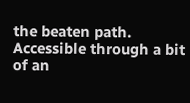the beaten path. Accessible through a bit of an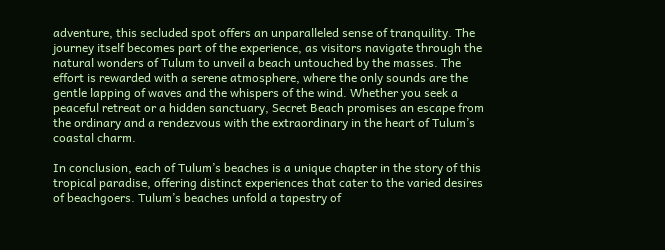adventure, this secluded spot offers an unparalleled sense of tranquility. The journey itself becomes part of the experience, as visitors navigate through the natural wonders of Tulum to unveil a beach untouched by the masses. The effort is rewarded with a serene atmosphere, where the only sounds are the gentle lapping of waves and the whispers of the wind. Whether you seek a peaceful retreat or a hidden sanctuary, Secret Beach promises an escape from the ordinary and a rendezvous with the extraordinary in the heart of Tulum’s coastal charm.

In conclusion, each of Tulum’s beaches is a unique chapter in the story of this tropical paradise, offering distinct experiences that cater to the varied desires of beachgoers. Tulum’s beaches unfold a tapestry of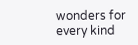wonders for every kind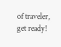of traveler, get ready!